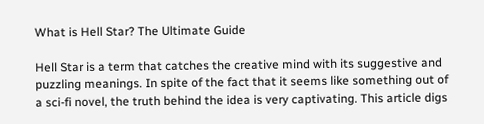What is Hell Star? The Ultimate Guide

Hell Star is a term that catches the creative mind with its suggestive and puzzling meanings. In spite of the fact that it seems like something out of a sci-fi novel, the truth behind the idea is very captivating. This article digs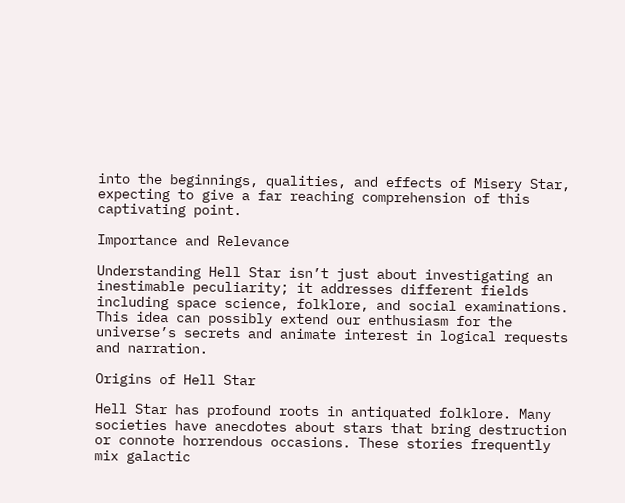into the beginnings, qualities, and effects of Misery Star, expecting to give a far reaching comprehension of this captivating point.

Importance and Relevance

Understanding Hell Star isn’t just about investigating an inestimable peculiarity; it addresses different fields including space science, folklore, and social examinations. This idea can possibly extend our enthusiasm for the universe’s secrets and animate interest in logical requests and narration.

Origins of Hell Star

Hell Star has profound roots in antiquated folklore. Many societies have anecdotes about stars that bring destruction or connote horrendous occasions. These stories frequently mix galactic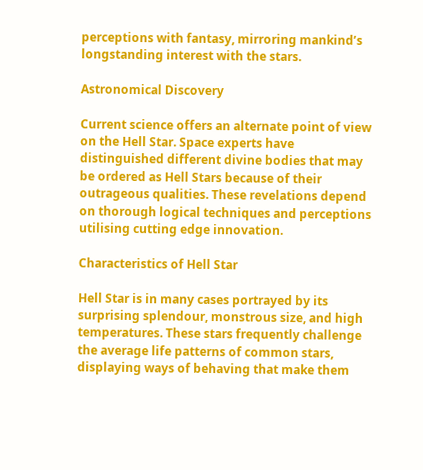perceptions with fantasy, mirroring mankind’s longstanding interest with the stars.

Astronomical Discovery

Current science offers an alternate point of view on the Hell Star. Space experts have distinguished different divine bodies that may be ordered as Hell Stars because of their outrageous qualities. These revelations depend on thorough logical techniques and perceptions utilising cutting edge innovation.

Characteristics of Hell Star

Hell Star is in many cases portrayed by its surprising splendour, monstrous size, and high temperatures. These stars frequently challenge the average life patterns of common stars, displaying ways of behaving that make them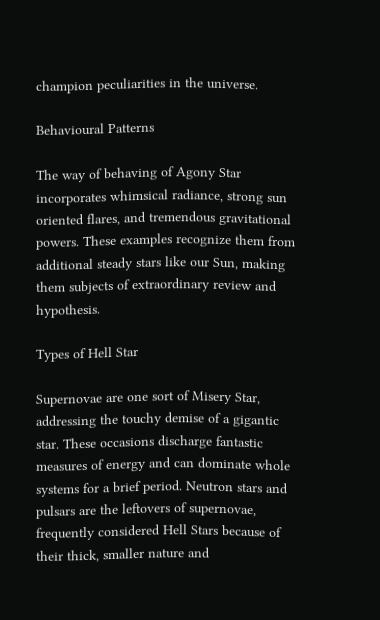champion peculiarities in the universe.

Behavioural Patterns

The way of behaving of Agony Star incorporates whimsical radiance, strong sun oriented flares, and tremendous gravitational powers. These examples recognize them from additional steady stars like our Sun, making them subjects of extraordinary review and hypothesis.

Types of Hell Star

Supernovae are one sort of Misery Star, addressing the touchy demise of a gigantic star. These occasions discharge fantastic measures of energy and can dominate whole systems for a brief period. Neutron stars and pulsars are the leftovers of supernovae, frequently considered Hell Stars because of their thick, smaller nature and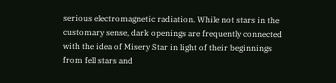serious electromagnetic radiation. While not stars in the customary sense, dark openings are frequently connected with the idea of Misery Star in light of their beginnings from fell stars and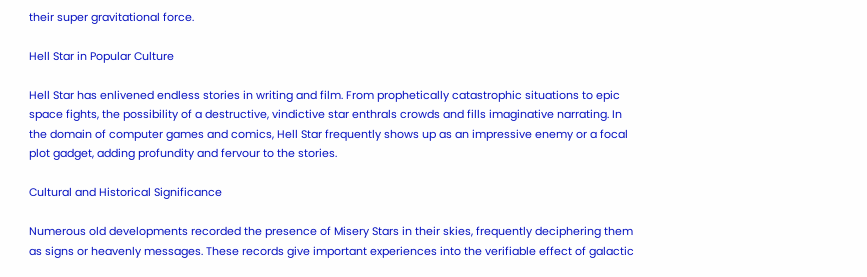their super gravitational force.

Hell Star in Popular Culture

Hell Star has enlivened endless stories in writing and film. From prophetically catastrophic situations to epic space fights, the possibility of a destructive, vindictive star enthrals crowds and fills imaginative narrating. In the domain of computer games and comics, Hell Star frequently shows up as an impressive enemy or a focal plot gadget, adding profundity and fervour to the stories.

Cultural and Historical Significance

Numerous old developments recorded the presence of Misery Stars in their skies, frequently deciphering them as signs or heavenly messages. These records give important experiences into the verifiable effect of galactic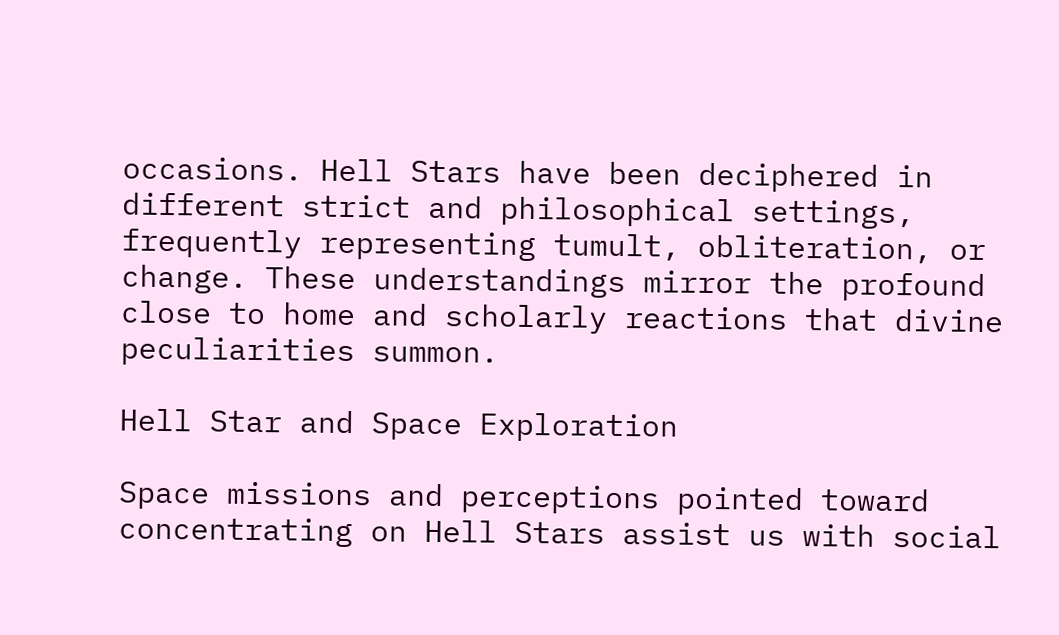occasions. Hell Stars have been deciphered in different strict and philosophical settings, frequently representing tumult, obliteration, or change. These understandings mirror the profound close to home and scholarly reactions that divine peculiarities summon.

Hell Star and Space Exploration

Space missions and perceptions pointed toward concentrating on Hell Stars assist us with social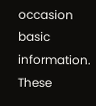occasion basic information. These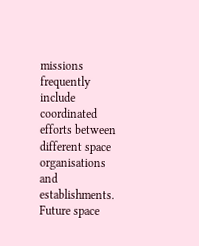missions frequently include coordinated efforts between different space organisations and establishments. Future space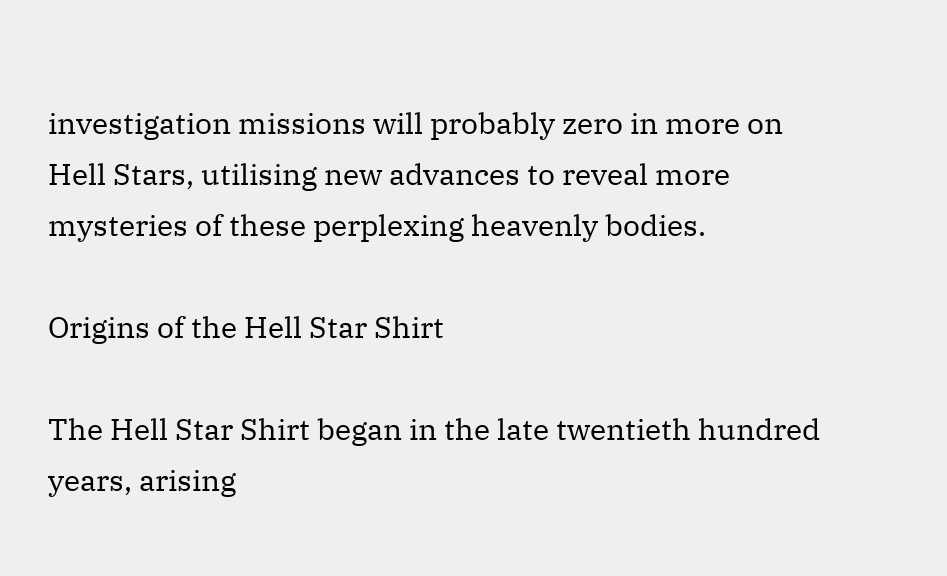investigation missions will probably zero in more on Hell Stars, utilising new advances to reveal more mysteries of these perplexing heavenly bodies.

Origins of the Hell Star Shirt

The Hell Star Shirt began in the late twentieth hundred years, arising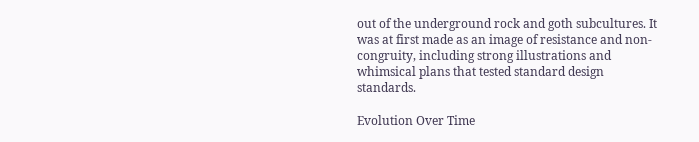out of the underground rock and goth subcultures. It was at first made as an image of resistance and non-congruity, including strong illustrations and whimsical plans that tested standard design standards.

Evolution Over Time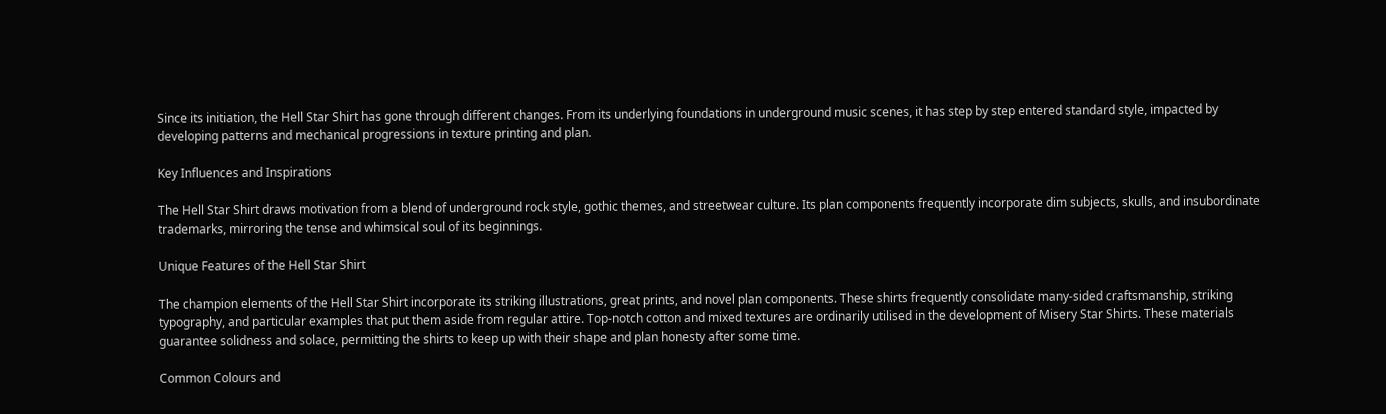Since its initiation, the Hell Star Shirt has gone through different changes. From its underlying foundations in underground music scenes, it has step by step entered standard style, impacted by developing patterns and mechanical progressions in texture printing and plan.

Key Influences and Inspirations

The Hell Star Shirt draws motivation from a blend of underground rock style, gothic themes, and streetwear culture. Its plan components frequently incorporate dim subjects, skulls, and insubordinate trademarks, mirroring the tense and whimsical soul of its beginnings.

Unique Features of the Hell Star Shirt

The champion elements of the Hell Star Shirt incorporate its striking illustrations, great prints, and novel plan components. These shirts frequently consolidate many-sided craftsmanship, striking typography, and particular examples that put them aside from regular attire. Top-notch cotton and mixed textures are ordinarily utilised in the development of Misery Star Shirts. These materials guarantee solidness and solace, permitting the shirts to keep up with their shape and plan honesty after some time.

Common Colours and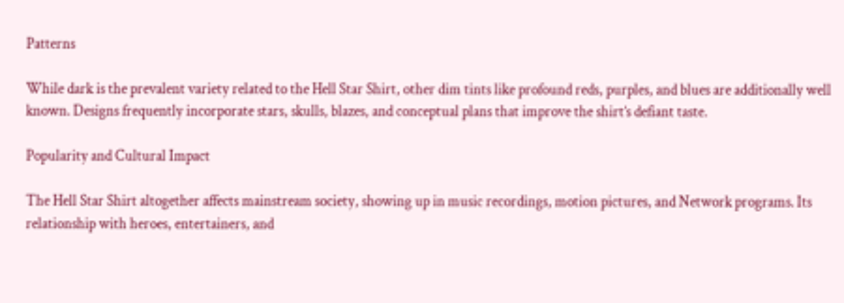Patterns

While dark is the prevalent variety related to the Hell Star Shirt, other dim tints like profound reds, purples, and blues are additionally well known. Designs frequently incorporate stars, skulls, blazes, and conceptual plans that improve the shirt’s defiant taste.

Popularity and Cultural Impact

The Hell Star Shirt altogether affects mainstream society, showing up in music recordings, motion pictures, and Network programs. Its relationship with heroes, entertainers, and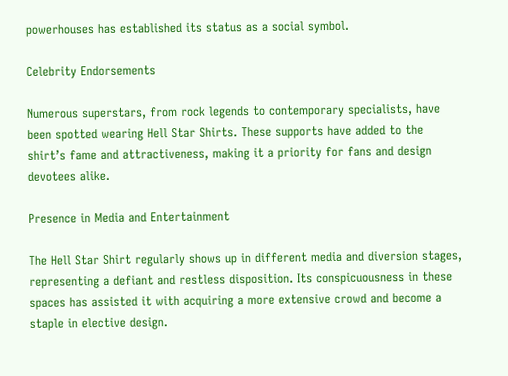powerhouses has established its status as a social symbol.

Celebrity Endorsements

Numerous superstars, from rock legends to contemporary specialists, have been spotted wearing Hell Star Shirts. These supports have added to the shirt’s fame and attractiveness, making it a priority for fans and design devotees alike.

Presence in Media and Entertainment

The Hell Star Shirt regularly shows up in different media and diversion stages, representing a defiant and restless disposition. Its conspicuousness in these spaces has assisted it with acquiring a more extensive crowd and become a staple in elective design.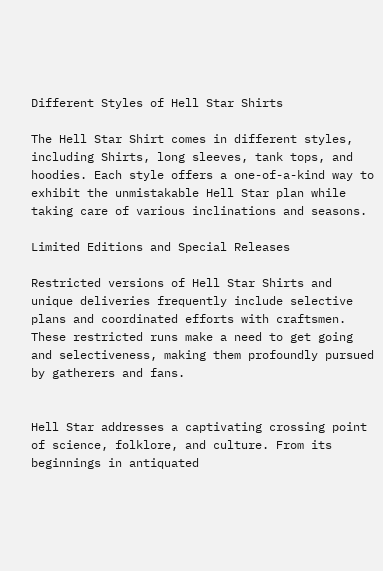Different Styles of Hell Star Shirts

The Hell Star Shirt comes in different styles, including Shirts, long sleeves, tank tops, and hoodies. Each style offers a one-of-a-kind way to exhibit the unmistakable Hell Star plan while taking care of various inclinations and seasons.

Limited Editions and Special Releases

Restricted versions of Hell Star Shirts and unique deliveries frequently include selective plans and coordinated efforts with craftsmen. These restricted runs make a need to get going and selectiveness, making them profoundly pursued by gatherers and fans.


Hell Star addresses a captivating crossing point of science, folklore, and culture. From its beginnings in antiquated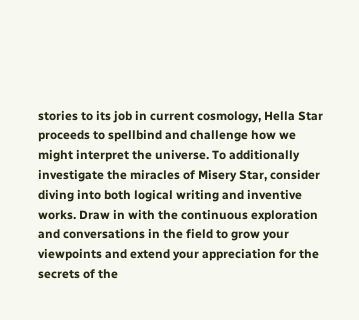stories to its job in current cosmology, Hella Star proceeds to spellbind and challenge how we might interpret the universe. To additionally investigate the miracles of Misery Star, consider diving into both logical writing and inventive works. Draw in with the continuous exploration and conversations in the field to grow your viewpoints and extend your appreciation for the secrets of the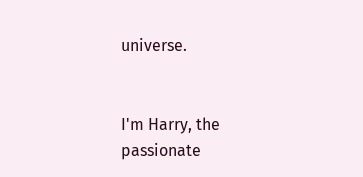universe.


I'm Harry, the passionate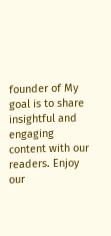founder of My goal is to share insightful and engaging content with our readers. Enjoy our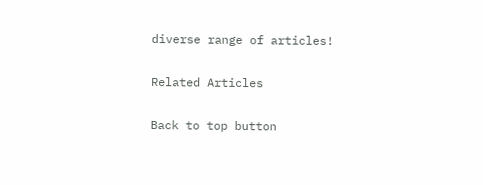diverse range of articles!

Related Articles

Back to top button